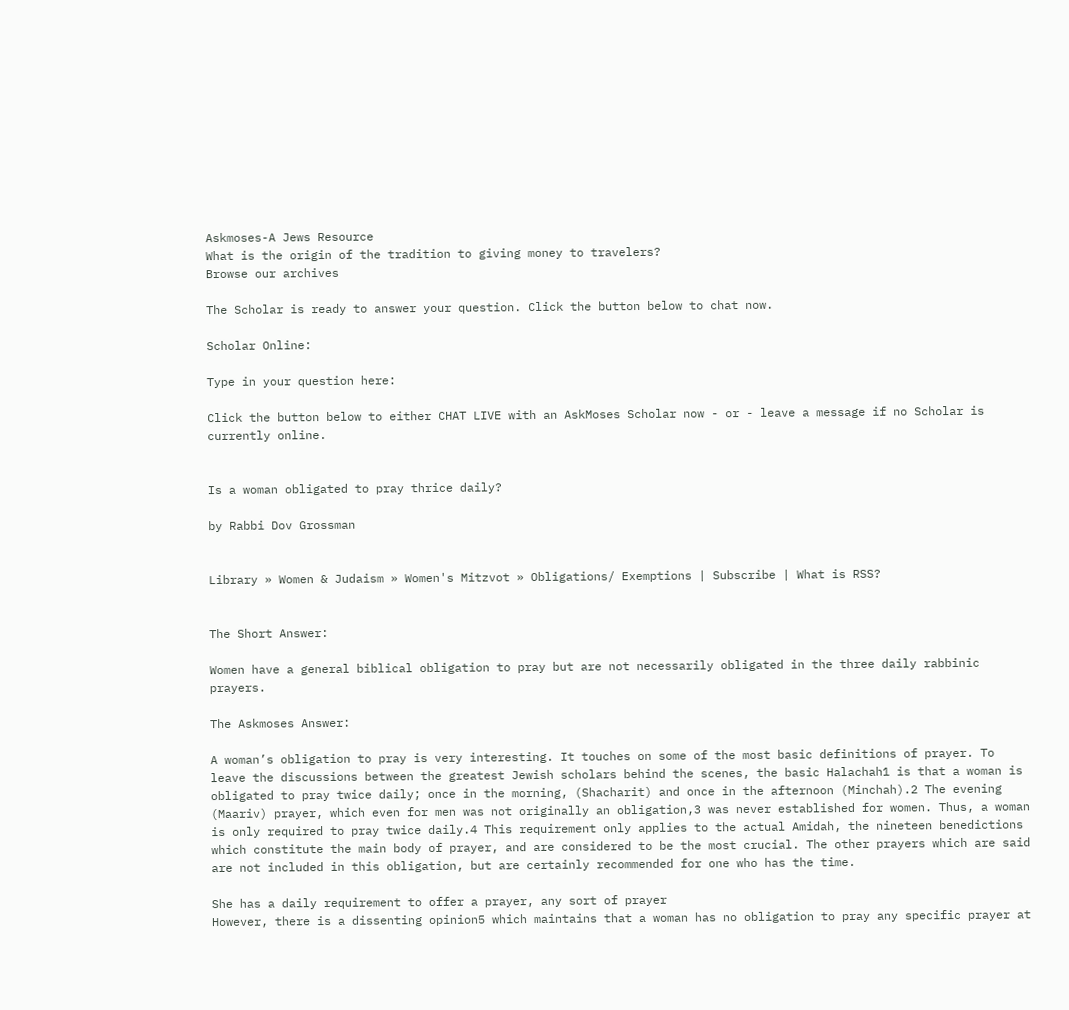Askmoses-A Jews Resource
What is the origin of the tradition to giving money to travelers?
Browse our archives

The Scholar is ready to answer your question. Click the button below to chat now.

Scholar Online:

Type in your question here:

Click the button below to either CHAT LIVE with an AskMoses Scholar now - or - leave a message if no Scholar is currently online.


Is a woman obligated to pray thrice daily?

by Rabbi Dov Grossman


Library » Women & Judaism » Women's Mitzvot » Obligations/ Exemptions | Subscribe | What is RSS?


The Short Answer:

Women have a general biblical obligation to pray but are not necessarily obligated in the three daily rabbinic prayers.

The Askmoses Answer:

A woman’s obligation to pray is very interesting. It touches on some of the most basic definitions of prayer. To leave the discussions between the greatest Jewish scholars behind the scenes, the basic Halachah1 is that a woman is obligated to pray twice daily; once in the morning, (Shacharit) and once in the afternoon (Minchah).2 The evening (Maariv) prayer, which even for men was not originally an obligation,3 was never established for women. Thus, a woman is only required to pray twice daily.4 This requirement only applies to the actual Amidah, the nineteen benedictions which constitute the main body of prayer, and are considered to be the most crucial. The other prayers which are said are not included in this obligation, but are certainly recommended for one who has the time.

She has a daily requirement to offer a prayer, any sort of prayer
However, there is a dissenting opinion5 which maintains that a woman has no obligation to pray any specific prayer at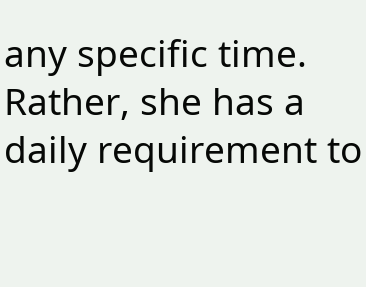any specific time. Rather, she has a daily requirement to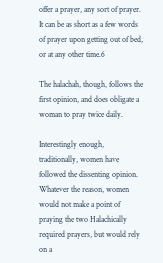offer a prayer, any sort of prayer. It can be as short as a few words of prayer upon getting out of bed, or at any other time.6

The halachah, though, follows the first opinion, and does obligate a woman to pray twice daily.

Interestingly enough, traditionally, women have followed the dissenting opinion. Whatever the reason, women would not make a point of praying the two Halachically required prayers, but would rely on a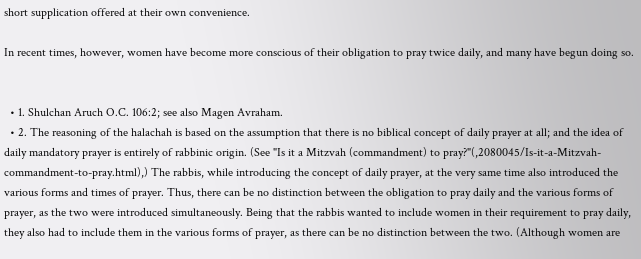short supplication offered at their own convenience.

In recent times, however, women have become more conscious of their obligation to pray twice daily, and many have begun doing so.


  • 1. Shulchan Aruch O.C. 106:2; see also Magen Avraham.
  • 2. The reasoning of the halachah is based on the assumption that there is no biblical concept of daily prayer at all; and the idea of daily mandatory prayer is entirely of rabbinic origin. (See "Is it a Mitzvah (commandment) to pray?"(,2080045/Is-it-a-Mitzvah-commandment-to-pray.html),) The rabbis, while introducing the concept of daily prayer, at the very same time also introduced the various forms and times of prayer. Thus, there can be no distinction between the obligation to pray daily and the various forms of prayer, as the two were introduced simultaneously. Being that the rabbis wanted to include women in their requirement to pray daily, they also had to include them in the various forms of prayer, as there can be no distinction between the two. (Although women are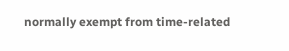normally exempt from time-related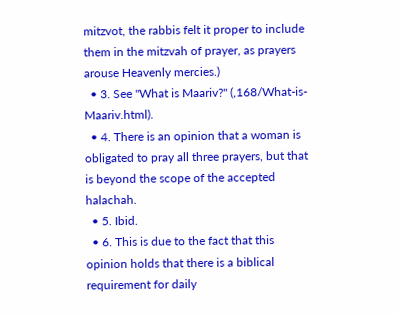mitzvot, the rabbis felt it proper to include them in the mitzvah of prayer, as prayers arouse Heavenly mercies.)
  • 3. See "What is Maariv?" (,168/What-is-Maariv.html).
  • 4. There is an opinion that a woman is obligated to pray all three prayers, but that is beyond the scope of the accepted halachah.
  • 5. Ibid.
  • 6. This is due to the fact that this opinion holds that there is a biblical requirement for daily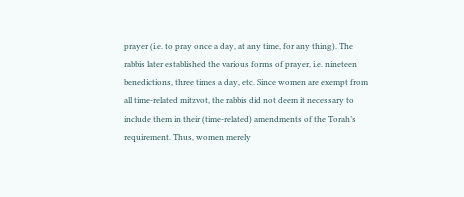prayer (i.e. to pray once a day, at any time, for any thing). The rabbis later established the various forms of prayer, i.e. nineteen benedictions, three times a day, etc. Since women are exempt from all time-related mitzvot, the rabbis did not deem it necessary to include them in their (time-related) amendments of the Torah’s requirement. Thus, women merely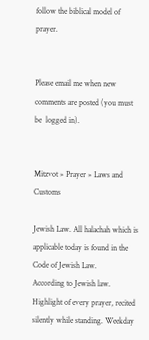follow the biblical model of prayer.


Please email me when new comments are posted (you must be  logged in).


Mitzvot » Prayer » Laws and Customs

Jewish Law. All halachah which is applicable today is found in the Code of Jewish Law.
According to Jewish law.
Highlight of every prayer, recited silently while standing. Weekday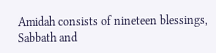Amidah consists of nineteen blessings, Sabbath and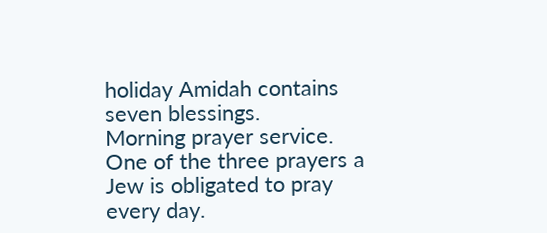holiday Amidah contains seven blessings.
Morning prayer service. One of the three prayers a Jew is obligated to pray every day.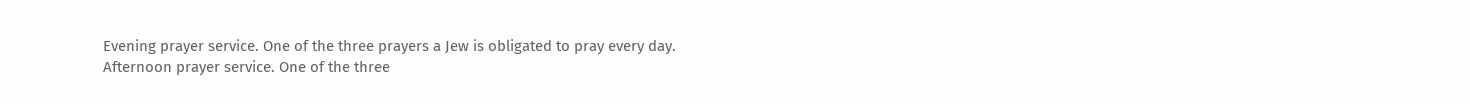Evening prayer service. One of the three prayers a Jew is obligated to pray every day.
Afternoon prayer service. One of the three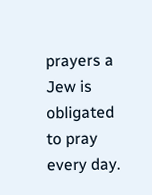prayers a Jew is obligated to pray every day.